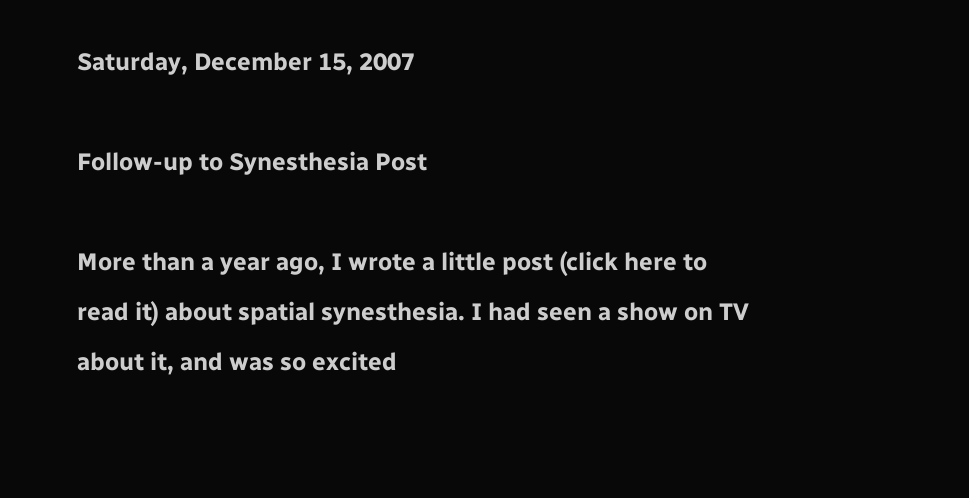Saturday, December 15, 2007

Follow-up to Synesthesia Post

More than a year ago, I wrote a little post (click here to read it) about spatial synesthesia. I had seen a show on TV about it, and was so excited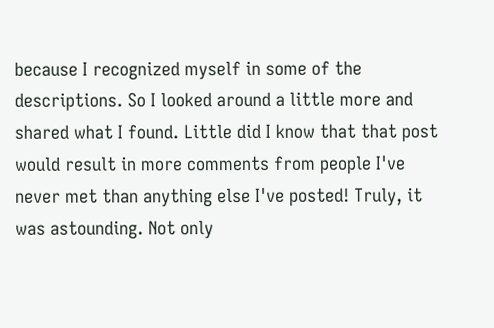because I recognized myself in some of the descriptions. So I looked around a little more and shared what I found. Little did I know that that post would result in more comments from people I've never met than anything else I've posted! Truly, it was astounding. Not only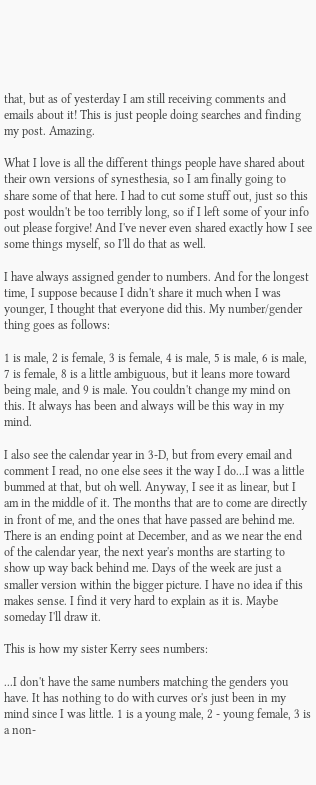that, but as of yesterday I am still receiving comments and emails about it! This is just people doing searches and finding my post. Amazing.

What I love is all the different things people have shared about their own versions of synesthesia, so I am finally going to share some of that here. I had to cut some stuff out, just so this post wouldn't be too terribly long, so if I left some of your info out please forgive! And I've never even shared exactly how I see some things myself, so I'll do that as well.

I have always assigned gender to numbers. And for the longest time, I suppose because I didn't share it much when I was younger, I thought that everyone did this. My number/gender thing goes as follows:

1 is male, 2 is female, 3 is female, 4 is male, 5 is male, 6 is male, 7 is female, 8 is a little ambiguous, but it leans more toward being male, and 9 is male. You couldn't change my mind on this. It always has been and always will be this way in my mind.

I also see the calendar year in 3-D, but from every email and comment I read, no one else sees it the way I do...I was a little bummed at that, but oh well. Anyway, I see it as linear, but I am in the middle of it. The months that are to come are directly in front of me, and the ones that have passed are behind me. There is an ending point at December, and as we near the end of the calendar year, the next year's months are starting to show up way back behind me. Days of the week are just a smaller version within the bigger picture. I have no idea if this makes sense. I find it very hard to explain as it is. Maybe someday I'll draw it.

This is how my sister Kerry sees numbers:

...I don't have the same numbers matching the genders you have. It has nothing to do with curves or's just been in my mind since I was little. 1 is a young male, 2 - young female, 3 is a non-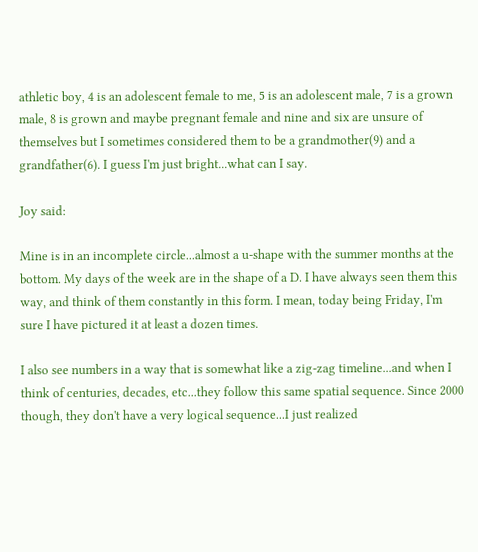athletic boy, 4 is an adolescent female to me, 5 is an adolescent male, 7 is a grown male, 8 is grown and maybe pregnant female and nine and six are unsure of themselves but I sometimes considered them to be a grandmother(9) and a grandfather(6). I guess I'm just bright...what can I say.

Joy said:

Mine is in an incomplete circle...almost a u-shape with the summer months at the bottom. My days of the week are in the shape of a D. I have always seen them this way, and think of them constantly in this form. I mean, today being Friday, I'm sure I have pictured it at least a dozen times.

I also see numbers in a way that is somewhat like a zig-zag timeline...and when I think of centuries, decades, etc...they follow this same spatial sequence. Since 2000 though, they don't have a very logical sequence...I just realized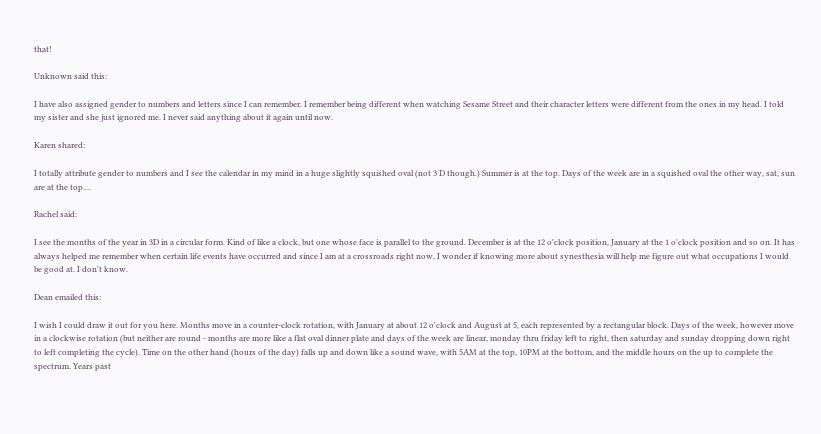that!

Unknown said this:

I have also assigned gender to numbers and letters since I can remember. I remember being different when watching Sesame Street and their character letters were different from the ones in my head. I told my sister and she just ignored me. I never said anything about it again until now.

Karen shared:

I totally attribute gender to numbers and I see the calendar in my mind in a huge slightly squished oval (not 3 D though.) Summer is at the top. Days of the week are in a squished oval the other way, sat, sun are at the top....

Rachel said:

I see the months of the year in 3D in a circular form. Kind of like a clock, but one whose face is parallel to the ground. December is at the 12 o'clock position, January at the 1 o'clock position and so on. It has always helped me remember when certain life events have occurred and since I am at a crossroads right now, I wonder if knowing more about synesthesia will help me figure out what occupations I would be good at. I don't know.

Dean emailed this:

I wish I could draw it out for you here. Months move in a counter-clock rotation, with January at about 12 o'clock and August at 5, each represented by a rectangular block. Days of the week, however move in a clockwise rotation (but neither are round - months are more like a flat oval dinner plate and days of the week are linear, monday thru friday left to right, then saturday and sunday dropping down right to left completing the cycle). Time on the other hand (hours of the day) falls up and down like a sound wave, with 5AM at the top, 10PM at the bottom, and the middle hours on the up to complete the spectrum. Years past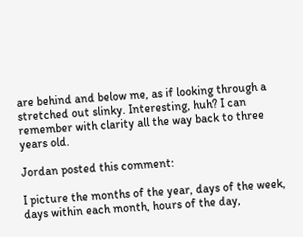are behind and below me, as if looking through a stretched out slinky. Interesting, huh? I can remember with clarity all the way back to three years old.

Jordan posted this comment:

I picture the months of the year, days of the week, days within each month, hours of the day,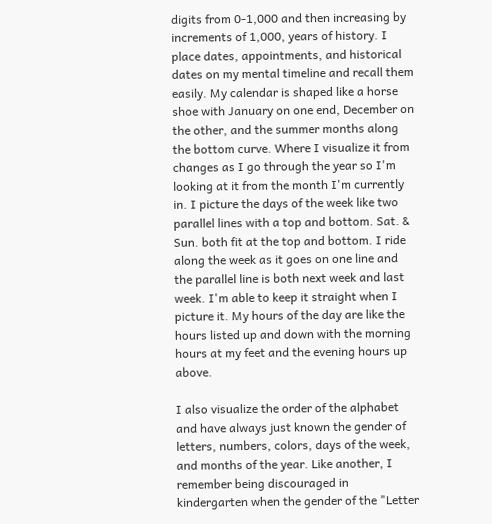digits from 0-1,000 and then increasing by increments of 1,000, years of history. I place dates, appointments, and historical dates on my mental timeline and recall them easily. My calendar is shaped like a horse shoe with January on one end, December on the other, and the summer months along the bottom curve. Where I visualize it from changes as I go through the year so I'm looking at it from the month I'm currently in. I picture the days of the week like two parallel lines with a top and bottom. Sat. & Sun. both fit at the top and bottom. I ride along the week as it goes on one line and the parallel line is both next week and last week. I'm able to keep it straight when I picture it. My hours of the day are like the hours listed up and down with the morning hours at my feet and the evening hours up above.

I also visualize the order of the alphabet and have always just known the gender of letters, numbers, colors, days of the week, and months of the year. Like another, I remember being discouraged in kindergarten when the gender of the "Letter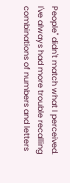People" didn't match what I perceived. I've always had more trouble recalling combinations of numbers and letters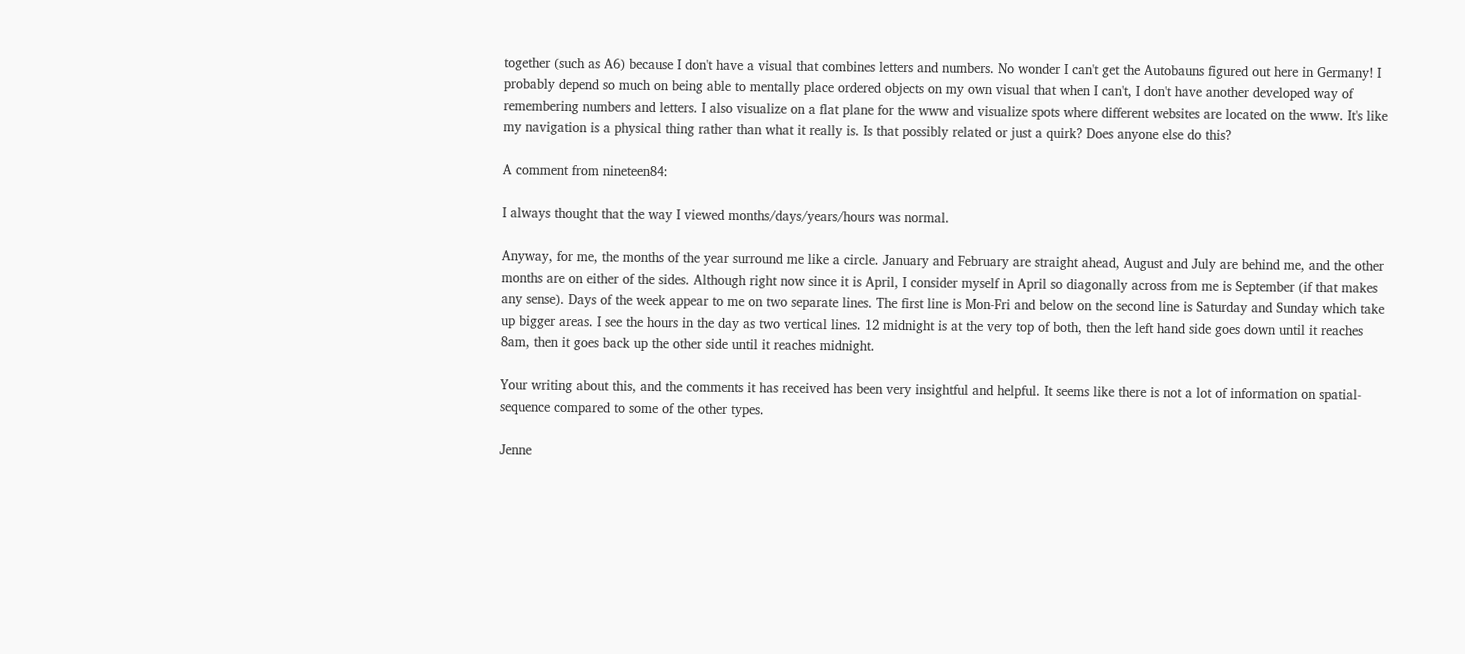together (such as A6) because I don't have a visual that combines letters and numbers. No wonder I can't get the Autobauns figured out here in Germany! I probably depend so much on being able to mentally place ordered objects on my own visual that when I can't, I don't have another developed way of remembering numbers and letters. I also visualize on a flat plane for the www and visualize spots where different websites are located on the www. It's like my navigation is a physical thing rather than what it really is. Is that possibly related or just a quirk? Does anyone else do this?

A comment from nineteen84:

I always thought that the way I viewed months/days/years/hours was normal.

Anyway, for me, the months of the year surround me like a circle. January and February are straight ahead, August and July are behind me, and the other months are on either of the sides. Although right now since it is April, I consider myself in April so diagonally across from me is September (if that makes any sense). Days of the week appear to me on two separate lines. The first line is Mon-Fri and below on the second line is Saturday and Sunday which take up bigger areas. I see the hours in the day as two vertical lines. 12 midnight is at the very top of both, then the left hand side goes down until it reaches 8am, then it goes back up the other side until it reaches midnight.

Your writing about this, and the comments it has received has been very insightful and helpful. It seems like there is not a lot of information on spatial-sequence compared to some of the other types.

Jenne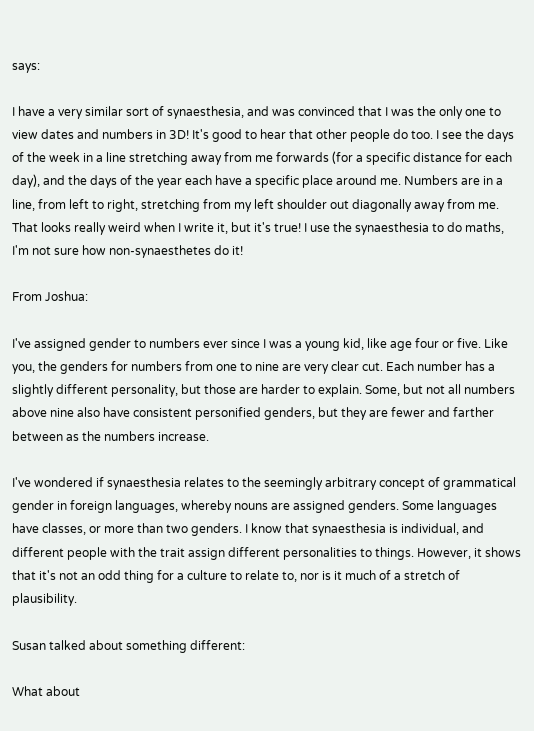says:

I have a very similar sort of synaesthesia, and was convinced that I was the only one to view dates and numbers in 3D! It's good to hear that other people do too. I see the days of the week in a line stretching away from me forwards (for a specific distance for each day), and the days of the year each have a specific place around me. Numbers are in a line, from left to right, stretching from my left shoulder out diagonally away from me. That looks really weird when I write it, but it's true! I use the synaesthesia to do maths, I'm not sure how non-synaesthetes do it!

From Joshua:

I've assigned gender to numbers ever since I was a young kid, like age four or five. Like you, the genders for numbers from one to nine are very clear cut. Each number has a slightly different personality, but those are harder to explain. Some, but not all numbers above nine also have consistent personified genders, but they are fewer and farther between as the numbers increase.

I've wondered if synaesthesia relates to the seemingly arbitrary concept of grammatical gender in foreign languages, whereby nouns are assigned genders. Some languages have classes, or more than two genders. I know that synaesthesia is individual, and different people with the trait assign different personalities to things. However, it shows that it's not an odd thing for a culture to relate to, nor is it much of a stretch of plausibility.

Susan talked about something different:

What about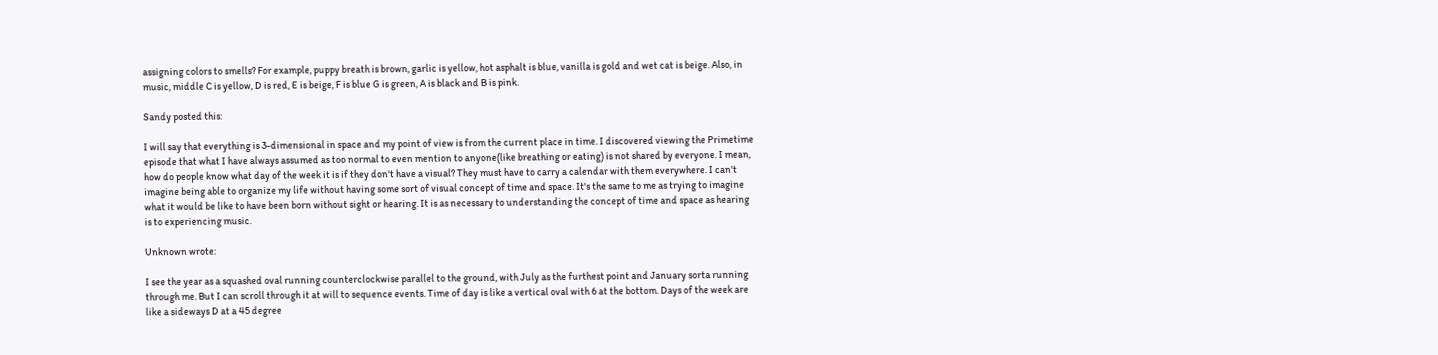assigning colors to smells? For example, puppy breath is brown, garlic is yellow, hot asphalt is blue, vanilla is gold and wet cat is beige. Also, in music, middle C is yellow, D is red, E is beige, F is blue G is green, A is black and B is pink.

Sandy posted this:

I will say that everything is 3-dimensional in space and my point of view is from the current place in time. I discovered viewing the Primetime episode that what I have always assumed as too normal to even mention to anyone(like breathing or eating) is not shared by everyone. I mean, how do people know what day of the week it is if they don't have a visual? They must have to carry a calendar with them everywhere. I can't imagine being able to organize my life without having some sort of visual concept of time and space. It's the same to me as trying to imagine what it would be like to have been born without sight or hearing. It is as necessary to understanding the concept of time and space as hearing is to experiencing music.

Unknown wrote:

I see the year as a squashed oval running counterclockwise parallel to the ground, with July as the furthest point and January sorta running through me. But I can scroll through it at will to sequence events. Time of day is like a vertical oval with 6 at the bottom. Days of the week are like a sideways D at a 45 degree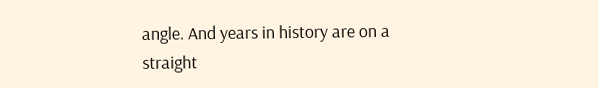angle. And years in history are on a straight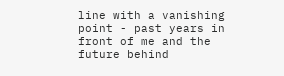line with a vanishing point - past years in front of me and the future behind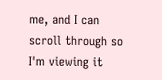me, and I can scroll through so I'm viewing it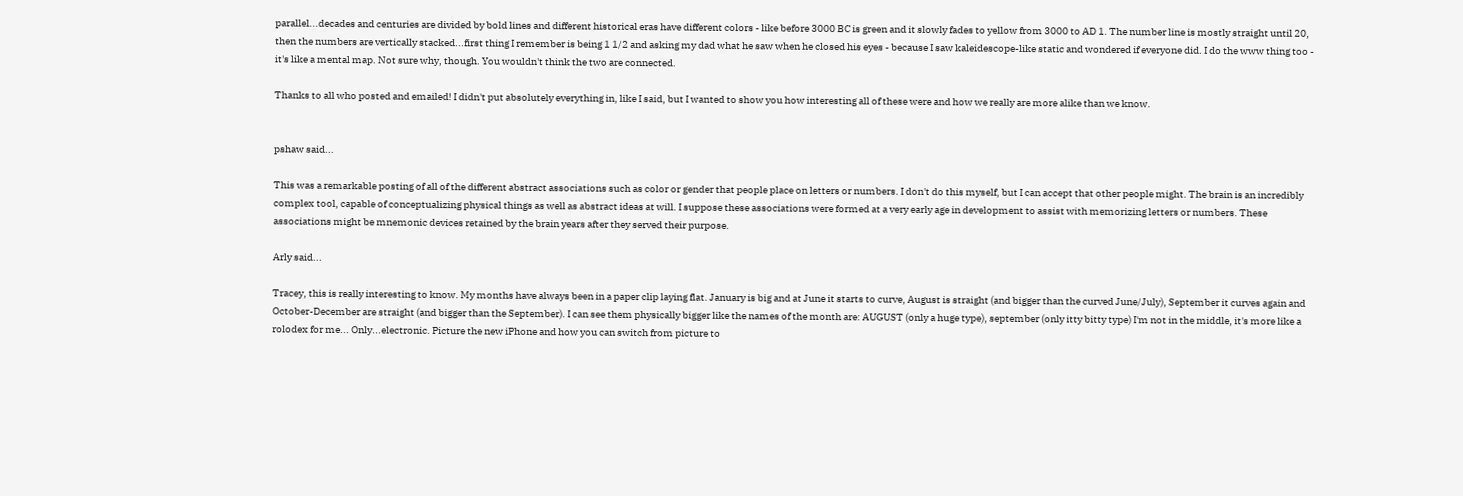parallel...decades and centuries are divided by bold lines and different historical eras have different colors - like before 3000 BC is green and it slowly fades to yellow from 3000 to AD 1. The number line is mostly straight until 20, then the numbers are vertically stacked...first thing I remember is being 1 1/2 and asking my dad what he saw when he closed his eyes - because I saw kaleidescope-like static and wondered if everyone did. I do the www thing too - it's like a mental map. Not sure why, though. You wouldn't think the two are connected.

Thanks to all who posted and emailed! I didn't put absolutely everything in, like I said, but I wanted to show you how interesting all of these were and how we really are more alike than we know.


pshaw said...

This was a remarkable posting of all of the different abstract associations such as color or gender that people place on letters or numbers. I don't do this myself, but I can accept that other people might. The brain is an incredibly complex tool, capable of conceptualizing physical things as well as abstract ideas at will. I suppose these associations were formed at a very early age in development to assist with memorizing letters or numbers. These associations might be mnemonic devices retained by the brain years after they served their purpose.

Arly said...

Tracey, this is really interesting to know. My months have always been in a paper clip laying flat. January is big and at June it starts to curve, August is straight (and bigger than the curved June/July), September it curves again and October-December are straight (and bigger than the September). I can see them physically bigger like the names of the month are: AUGUST (only a huge type), september (only itty bitty type) I'm not in the middle, it's more like a rolodex for me... Only...electronic. Picture the new iPhone and how you can switch from picture to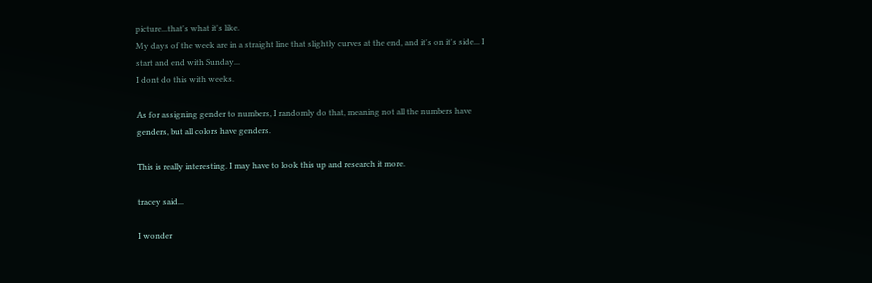picture...that's what it's like.
My days of the week are in a straight line that slightly curves at the end, and it's on it's side... I start and end with Sunday...
I dont do this with weeks.

As for assigning gender to numbers, I randomly do that, meaning not all the numbers have genders, but all colors have genders.

This is really interesting. I may have to look this up and research it more.

tracey said...

I wonder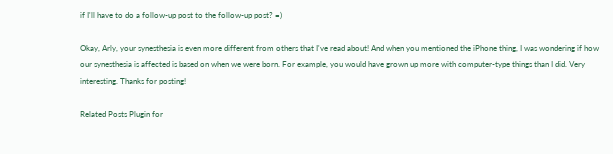if I'll have to do a follow-up post to the follow-up post? =)

Okay, Arly, your synesthesia is even more different from others that I've read about! And when you mentioned the iPhone thing, I was wondering if how our synesthesia is affected is based on when we were born. For example, you would have grown up more with computer-type things than I did. Very interesting. Thanks for posting!

Related Posts Plugin for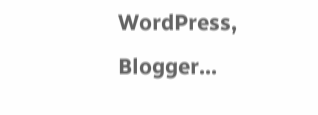WordPress, Blogger...